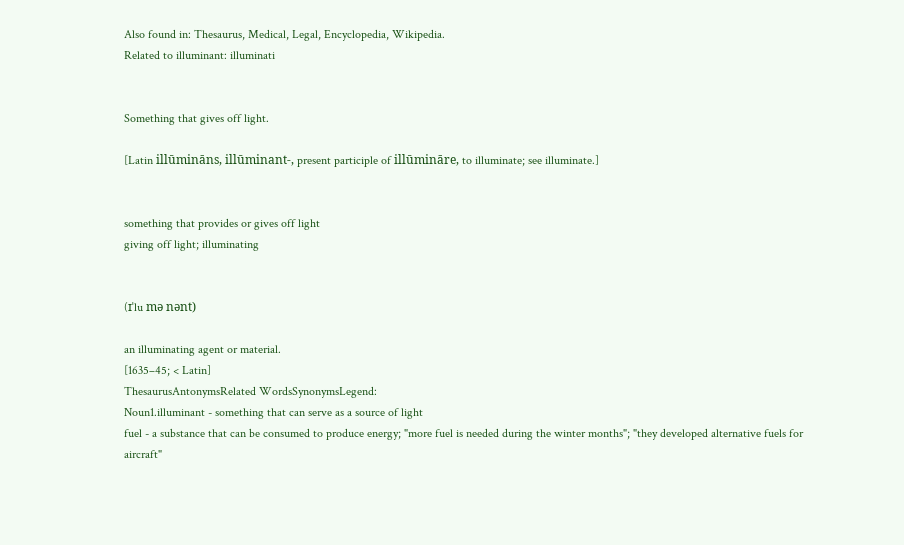Also found in: Thesaurus, Medical, Legal, Encyclopedia, Wikipedia.
Related to illuminant: illuminati


Something that gives off light.

[Latin illūmināns, illūminant-, present participle of illūmināre, to illuminate; see illuminate.]


something that provides or gives off light
giving off light; illuminating


(ɪˈlu mə nənt)

an illuminating agent or material.
[1635–45; < Latin]
ThesaurusAntonymsRelated WordsSynonymsLegend:
Noun1.illuminant - something that can serve as a source of light
fuel - a substance that can be consumed to produce energy; "more fuel is needed during the winter months"; "they developed alternative fuels for aircraft"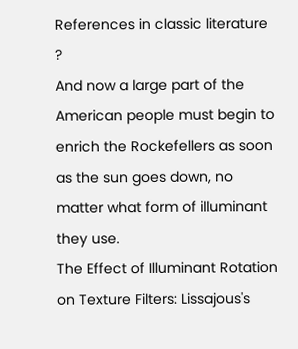References in classic literature ?
And now a large part of the American people must begin to enrich the Rockefellers as soon as the sun goes down, no matter what form of illuminant they use.
The Effect of Illuminant Rotation on Texture Filters: Lissajous's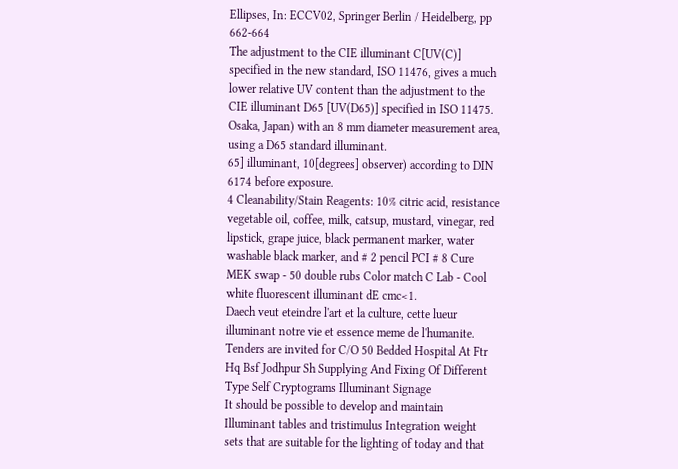Ellipses, In: ECCV02, Springer Berlin / Heidelberg, pp 662-664
The adjustment to the CIE illuminant C[UV(C)] specified in the new standard, ISO 11476, gives a much lower relative UV content than the adjustment to the CIE illuminant D65 [UV(D65)] specified in ISO 11475.
Osaka, Japan) with an 8 mm diameter measurement area, using a D65 standard illuminant.
65] illuminant, 10[degrees] observer) according to DIN 6174 before exposure.
4 Cleanability/Stain Reagents: 10% citric acid, resistance vegetable oil, coffee, milk, catsup, mustard, vinegar, red lipstick, grape juice, black permanent marker, water washable black marker, and # 2 pencil PCI # 8 Cure MEK swap - 50 double rubs Color match C Lab - Cool white fluorescent illuminant dE cmc<1.
Daech veut eteindre l'art et la culture, cette lueur illuminant notre vie et essence meme de l'humanite.
Tenders are invited for C/O 50 Bedded Hospital At Ftr Hq Bsf Jodhpur Sh Supplying And Fixing Of Different Type Self Cryptograms Illuminant Signage
It should be possible to develop and maintain Illuminant tables and tristimulus Integration weight sets that are suitable for the lighting of today and that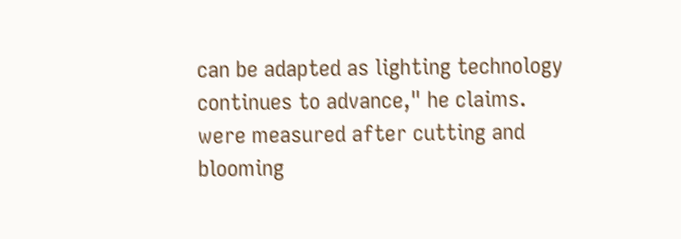can be adapted as lighting technology continues to advance," he claims.
were measured after cutting and blooming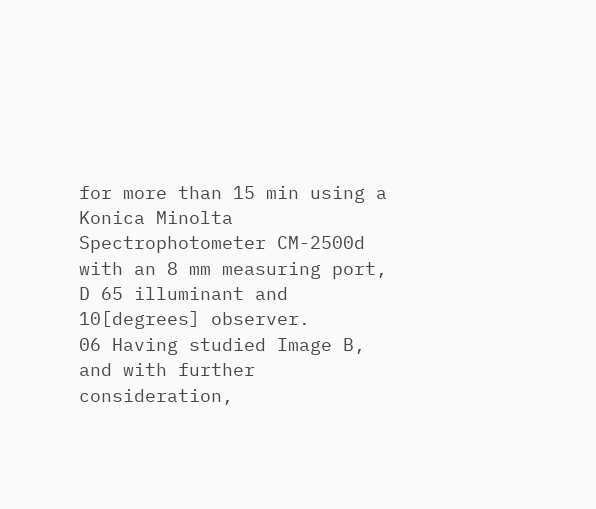for more than 15 min using a Konica Minolta Spectrophotometer CM-2500d with an 8 mm measuring port, D 65 illuminant and 10[degrees] observer.
06 Having studied Image B, and with further consideration,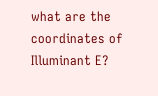what are the coordinates of Illuminant E?